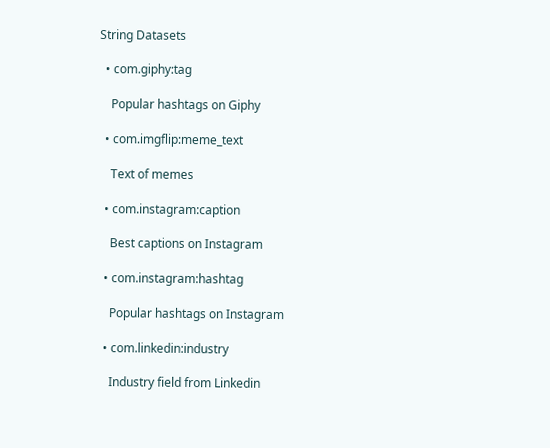String Datasets

  • com.giphy:tag

    Popular hashtags on Giphy

  • com.imgflip:meme_text

    Text of memes

  • com.instagram:caption

    Best captions on Instagram

  • com.instagram:hashtag

    Popular hashtags on Instagram

  • com.linkedin:industry

    Industry field from Linkedin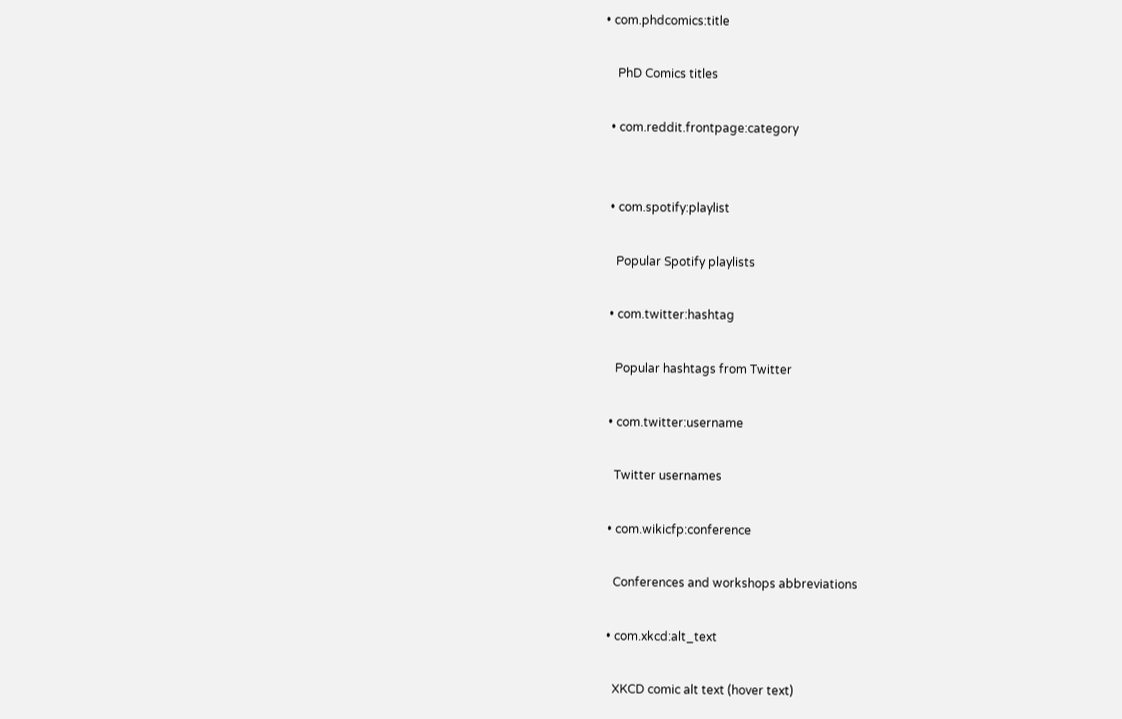• com.phdcomics:title

    PhD Comics titles

  • com.reddit.frontpage:category


  • com.spotify:playlist

    Popular Spotify playlists

  • com.twitter:hashtag

    Popular hashtags from Twitter

  • com.twitter:username

    Twitter usernames

  • com.wikicfp:conference

    Conferences and workshops abbreviations

  • com.xkcd:alt_text

    XKCD comic alt text (hover text)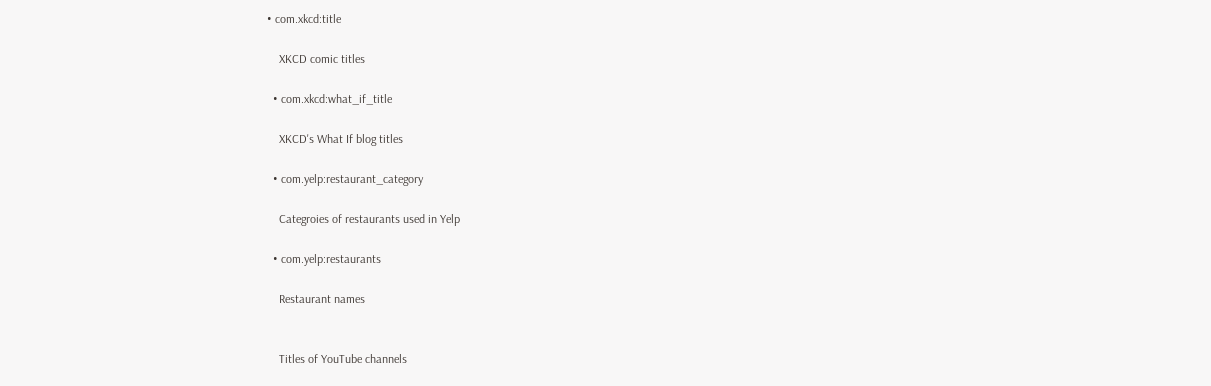• com.xkcd:title

    XKCD comic titles

  • com.xkcd:what_if_title

    XKCD's What If blog titles

  • com.yelp:restaurant_category

    Categroies of restaurants used in Yelp

  • com.yelp:restaurants

    Restaurant names


    Titles of YouTube channels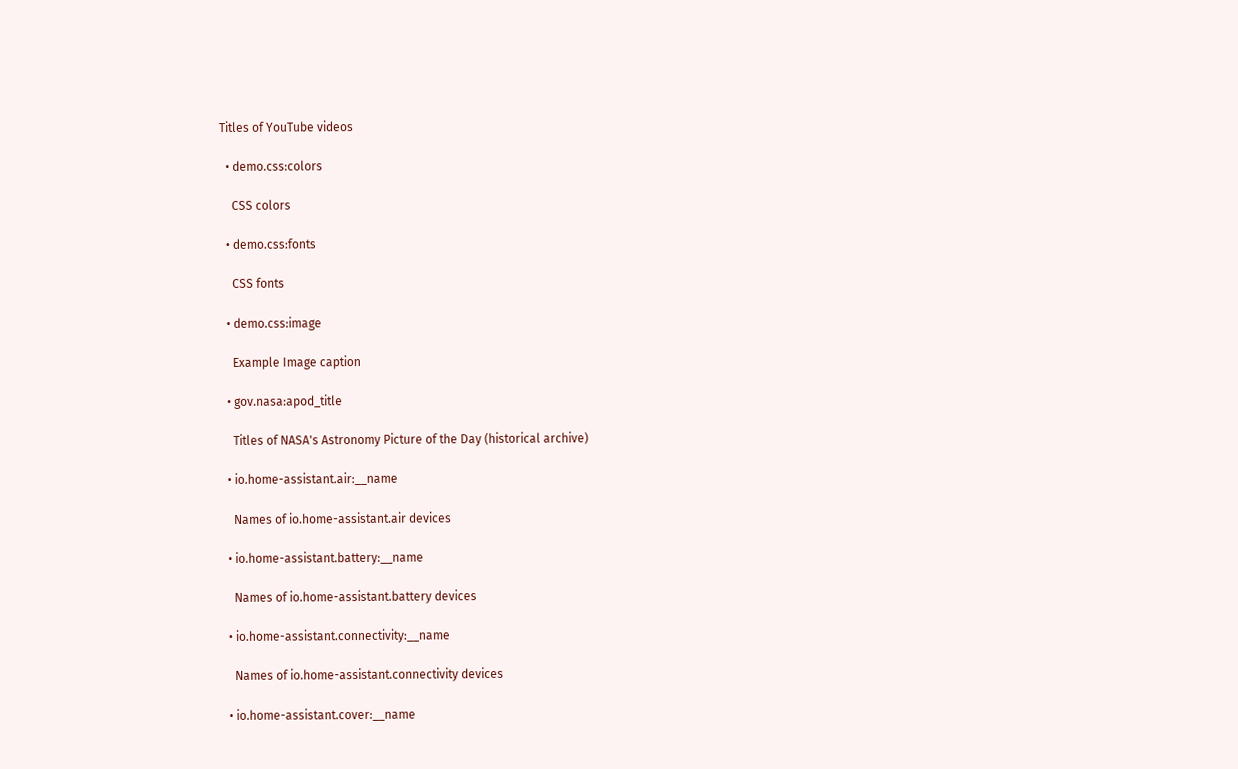Titles of YouTube videos

  • demo.css:colors

    CSS colors

  • demo.css:fonts

    CSS fonts

  • demo.css:image

    Example Image caption

  • gov.nasa:apod_title

    Titles of NASA's Astronomy Picture of the Day (historical archive)

  • io.home-assistant.air:__name

    Names of io.home-assistant.air devices

  • io.home-assistant.battery:__name

    Names of io.home-assistant.battery devices

  • io.home-assistant.connectivity:__name

    Names of io.home-assistant.connectivity devices

  • io.home-assistant.cover:__name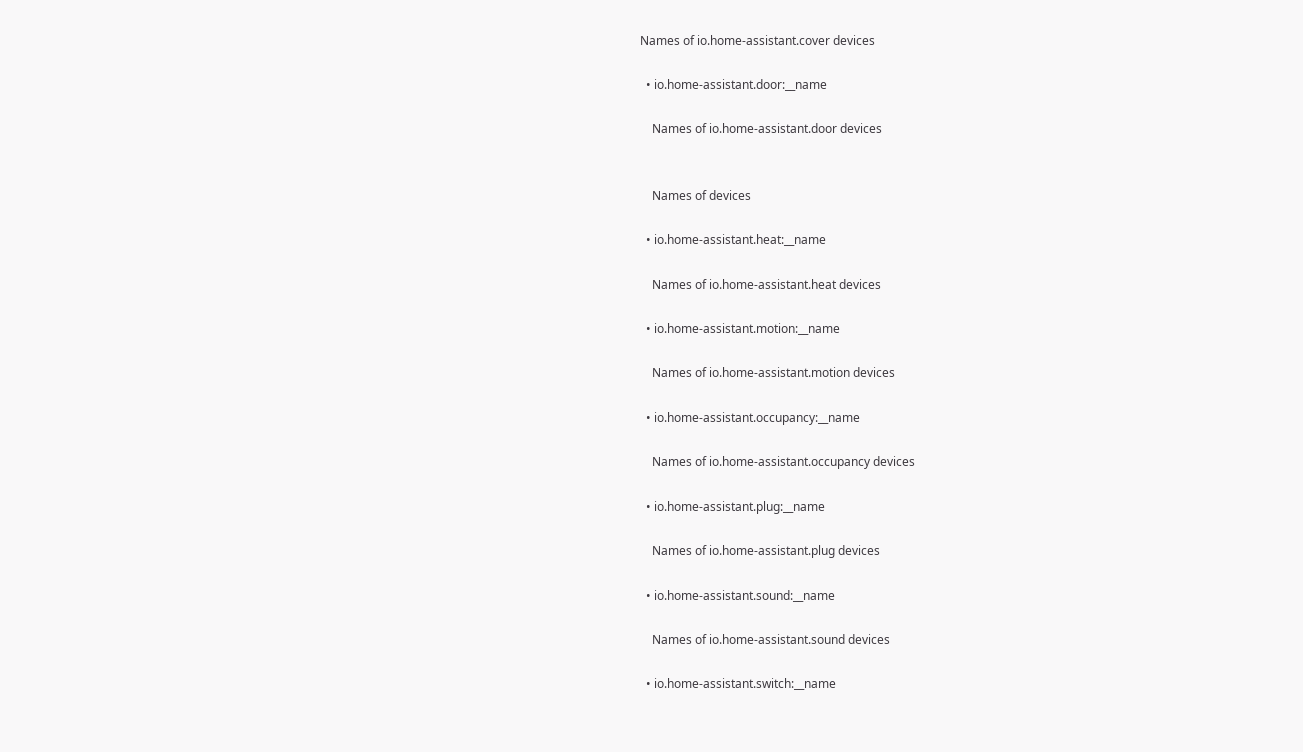Names of io.home-assistant.cover devices

  • io.home-assistant.door:__name

    Names of io.home-assistant.door devices


    Names of devices

  • io.home-assistant.heat:__name

    Names of io.home-assistant.heat devices

  • io.home-assistant.motion:__name

    Names of io.home-assistant.motion devices

  • io.home-assistant.occupancy:__name

    Names of io.home-assistant.occupancy devices

  • io.home-assistant.plug:__name

    Names of io.home-assistant.plug devices

  • io.home-assistant.sound:__name

    Names of io.home-assistant.sound devices

  • io.home-assistant.switch:__name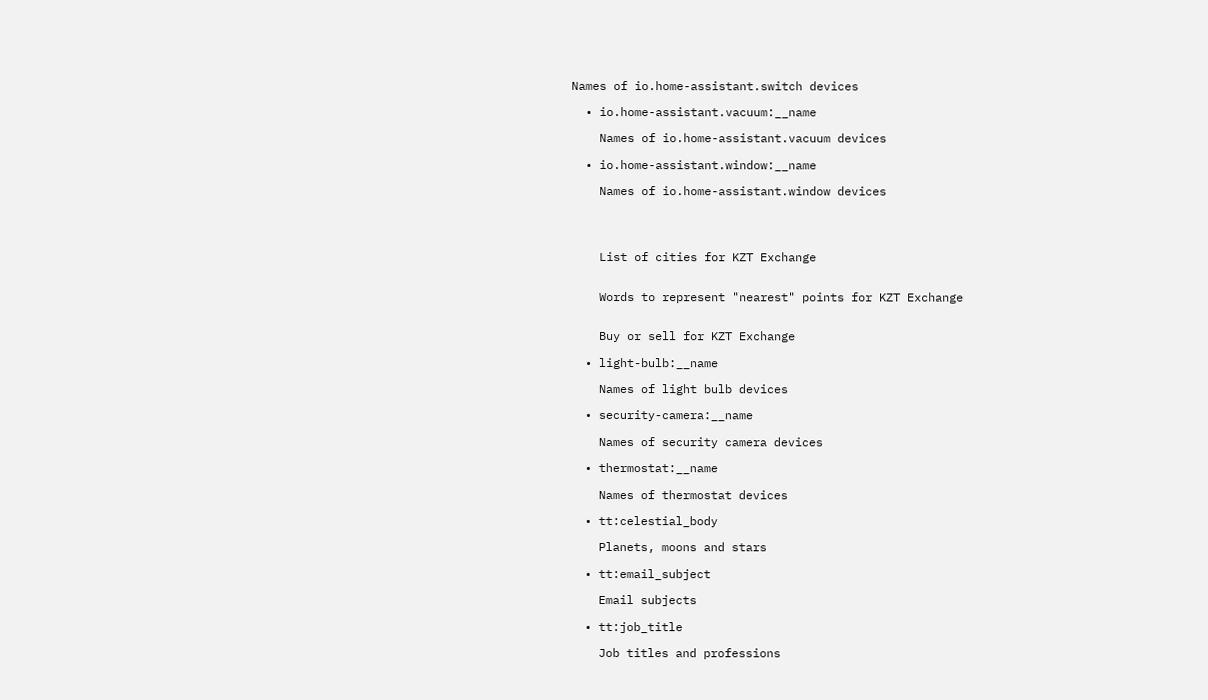Names of io.home-assistant.switch devices

  • io.home-assistant.vacuum:__name

    Names of io.home-assistant.vacuum devices

  • io.home-assistant.window:__name

    Names of io.home-assistant.window devices




    List of cities for KZT Exchange


    Words to represent "nearest" points for KZT Exchange


    Buy or sell for KZT Exchange

  • light-bulb:__name

    Names of light bulb devices

  • security-camera:__name

    Names of security camera devices

  • thermostat:__name

    Names of thermostat devices

  • tt:celestial_body

    Planets, moons and stars

  • tt:email_subject

    Email subjects

  • tt:job_title

    Job titles and professions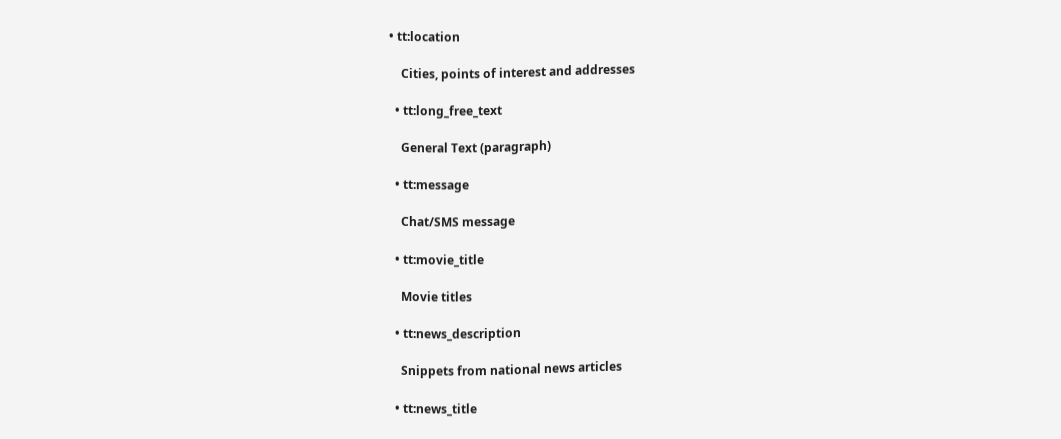• tt:location

    Cities, points of interest and addresses

  • tt:long_free_text

    General Text (paragraph)

  • tt:message

    Chat/SMS message

  • tt:movie_title

    Movie titles

  • tt:news_description

    Snippets from national news articles

  • tt:news_title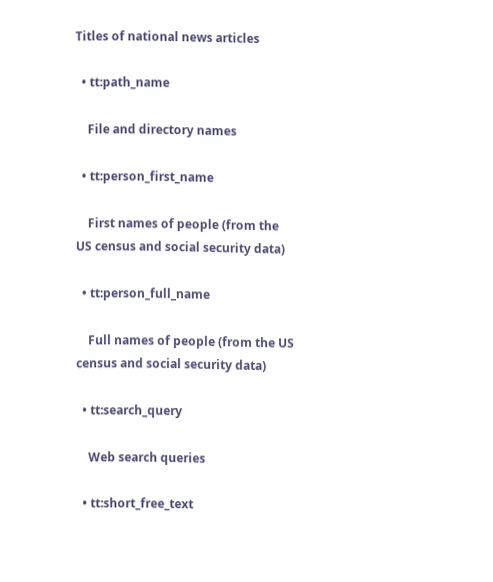Titles of national news articles

  • tt:path_name

    File and directory names

  • tt:person_first_name

    First names of people (from the US census and social security data)

  • tt:person_full_name

    Full names of people (from the US census and social security data)

  • tt:search_query

    Web search queries

  • tt:short_free_text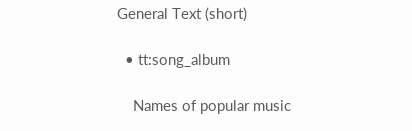General Text (short)

  • tt:song_album

    Names of popular music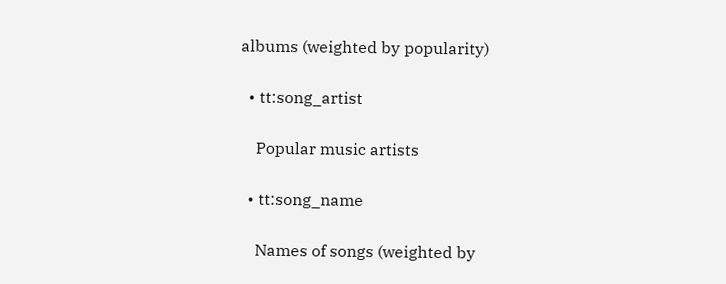albums (weighted by popularity)

  • tt:song_artist

    Popular music artists

  • tt:song_name

    Names of songs (weighted by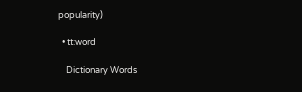popularity)

  • tt:word

    Dictionary Words